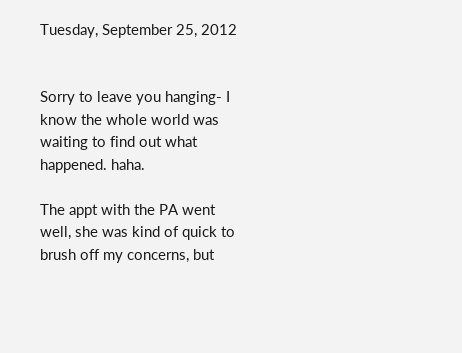Tuesday, September 25, 2012


Sorry to leave you hanging- I know the whole world was waiting to find out what happened. haha.

The appt with the PA went well, she was kind of quick to brush off my concerns, but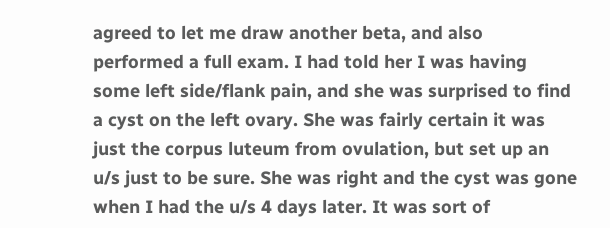agreed to let me draw another beta, and also performed a full exam. I had told her I was having some left side/flank pain, and she was surprised to find a cyst on the left ovary. She was fairly certain it was just the corpus luteum from ovulation, but set up an u/s just to be sure. She was right and the cyst was gone when I had the u/s 4 days later. It was sort of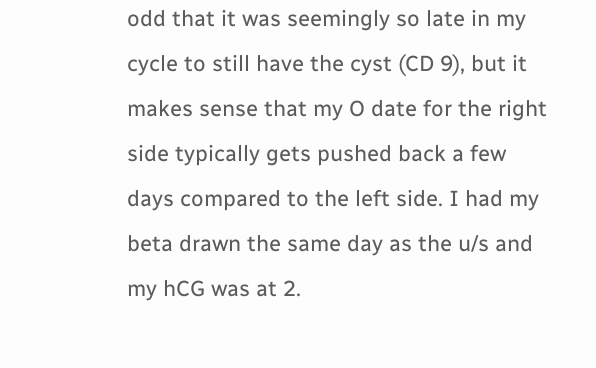odd that it was seemingly so late in my cycle to still have the cyst (CD 9), but it makes sense that my O date for the right side typically gets pushed back a few days compared to the left side. I had my beta drawn the same day as the u/s and my hCG was at 2.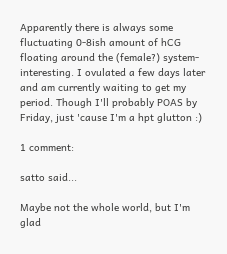Apparently there is always some fluctuating 0-8ish amount of hCG floating around the (female?) system-interesting. I ovulated a few days later and am currently waiting to get my period. Though I'll probably POAS by Friday, just 'cause I'm a hpt glutton :)

1 comment:

satto said...

Maybe not the whole world, but I'm glad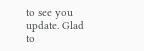to see you update. Glad to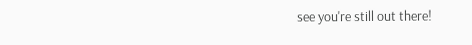see you're still out there!